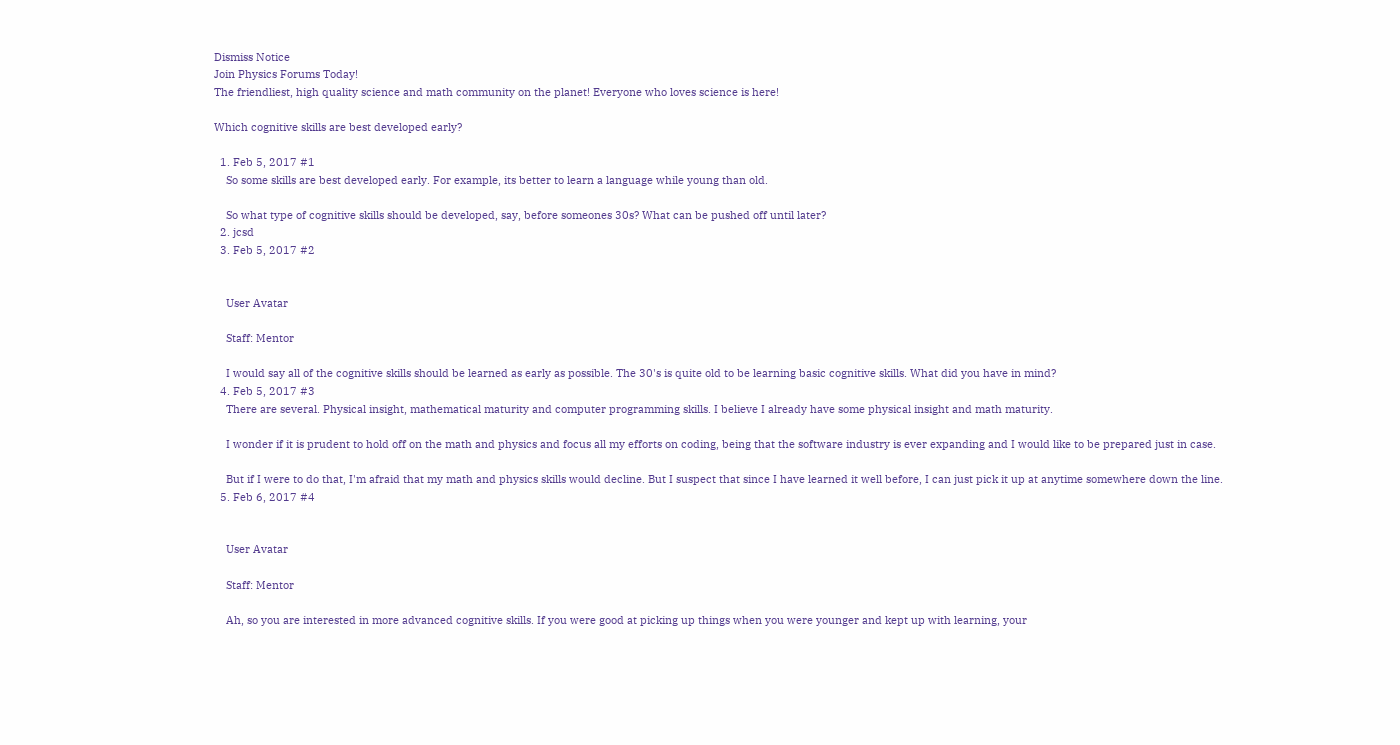Dismiss Notice
Join Physics Forums Today!
The friendliest, high quality science and math community on the planet! Everyone who loves science is here!

Which cognitive skills are best developed early?

  1. Feb 5, 2017 #1
    So some skills are best developed early. For example, its better to learn a language while young than old.

    So what type of cognitive skills should be developed, say, before someones 30s? What can be pushed off until later?
  2. jcsd
  3. Feb 5, 2017 #2


    User Avatar

    Staff: Mentor

    I would say all of the cognitive skills should be learned as early as possible. The 30's is quite old to be learning basic cognitive skills. What did you have in mind?
  4. Feb 5, 2017 #3
    There are several. Physical insight, mathematical maturity and computer programming skills. I believe I already have some physical insight and math maturity.

    I wonder if it is prudent to hold off on the math and physics and focus all my efforts on coding, being that the software industry is ever expanding and I would like to be prepared just in case.

    But if I were to do that, I'm afraid that my math and physics skills would decline. But I suspect that since I have learned it well before, I can just pick it up at anytime somewhere down the line.
  5. Feb 6, 2017 #4


    User Avatar

    Staff: Mentor

    Ah, so you are interested in more advanced cognitive skills. If you were good at picking up things when you were younger and kept up with learning, your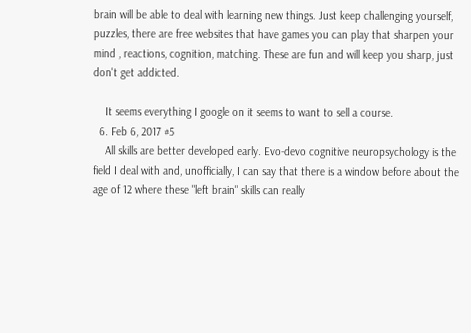brain will be able to deal with learning new things. Just keep challenging yourself, puzzles, there are free websites that have games you can play that sharpen your mind , reactions, cognition, matching. These are fun and will keep you sharp, just don't get addicted.

    It seems everything I google on it seems to want to sell a course.
  6. Feb 6, 2017 #5
    All skills are better developed early. Evo-devo cognitive neuropsychology is the field I deal with and, unofficially, I can say that there is a window before about the age of 12 where these "left brain" skills can really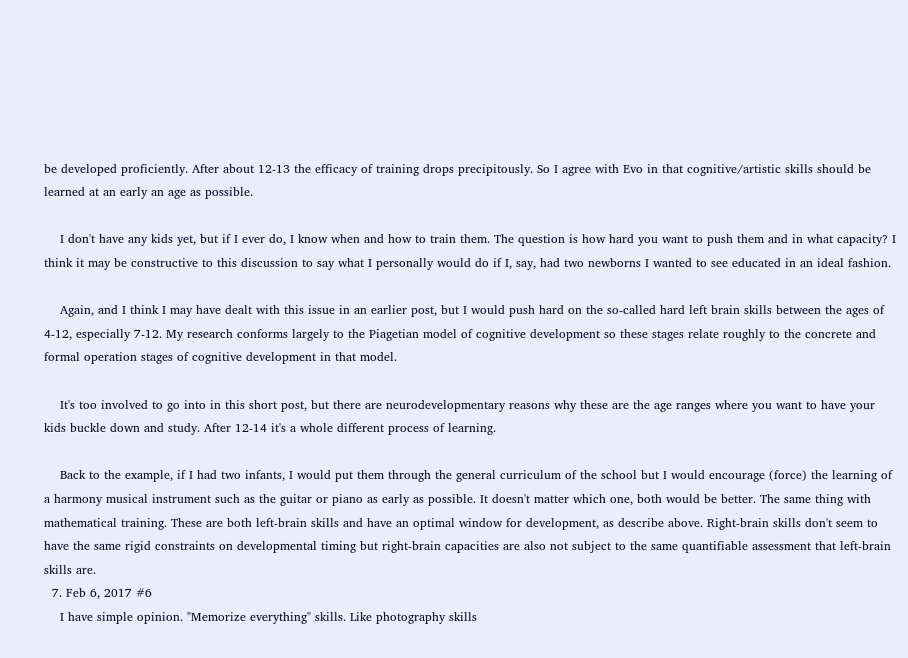be developed proficiently. After about 12-13 the efficacy of training drops precipitously. So I agree with Evo in that cognitive/artistic skills should be learned at an early an age as possible.

    I don't have any kids yet, but if I ever do, I know when and how to train them. The question is how hard you want to push them and in what capacity? I think it may be constructive to this discussion to say what I personally would do if I, say, had two newborns I wanted to see educated in an ideal fashion.

    Again, and I think I may have dealt with this issue in an earlier post, but I would push hard on the so-called hard left brain skills between the ages of 4-12, especially 7-12. My research conforms largely to the Piagetian model of cognitive development so these stages relate roughly to the concrete and formal operation stages of cognitive development in that model.

    It's too involved to go into in this short post, but there are neurodevelopmentary reasons why these are the age ranges where you want to have your kids buckle down and study. After 12-14 it's a whole different process of learning.

    Back to the example, if I had two infants, I would put them through the general curriculum of the school but I would encourage (force) the learning of a harmony musical instrument such as the guitar or piano as early as possible. It doesn't matter which one, both would be better. The same thing with mathematical training. These are both left-brain skills and have an optimal window for development, as describe above. Right-brain skills don't seem to have the same rigid constraints on developmental timing but right-brain capacities are also not subject to the same quantifiable assessment that left-brain skills are.
  7. Feb 6, 2017 #6
    I have simple opinion. "Memorize everything" skills. Like photography skills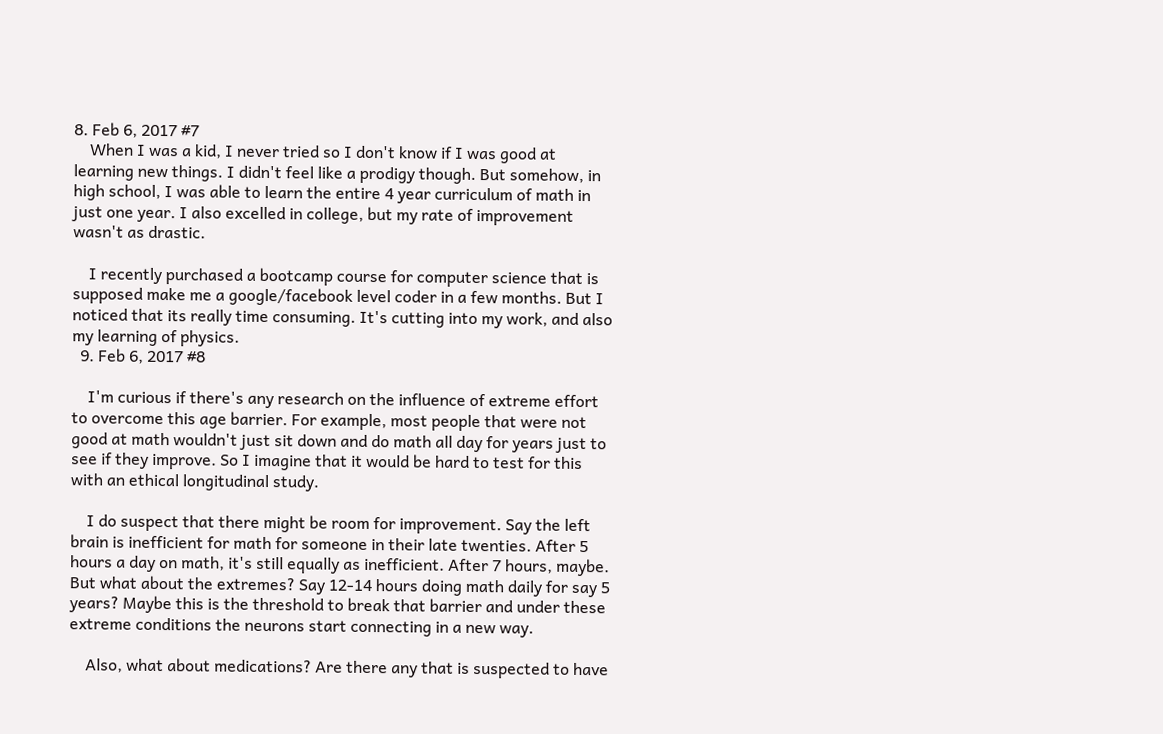8. Feb 6, 2017 #7
    When I was a kid, I never tried so I don't know if I was good at learning new things. I didn't feel like a prodigy though. But somehow, in high school, I was able to learn the entire 4 year curriculum of math in just one year. I also excelled in college, but my rate of improvement wasn't as drastic.

    I recently purchased a bootcamp course for computer science that is supposed make me a google/facebook level coder in a few months. But I noticed that its really time consuming. It's cutting into my work, and also my learning of physics.
  9. Feb 6, 2017 #8

    I'm curious if there's any research on the influence of extreme effort to overcome this age barrier. For example, most people that were not good at math wouldn't just sit down and do math all day for years just to see if they improve. So I imagine that it would be hard to test for this with an ethical longitudinal study.

    I do suspect that there might be room for improvement. Say the left brain is inefficient for math for someone in their late twenties. After 5 hours a day on math, it's still equally as inefficient. After 7 hours, maybe. But what about the extremes? Say 12-14 hours doing math daily for say 5 years? Maybe this is the threshold to break that barrier and under these extreme conditions the neurons start connecting in a new way.

    Also, what about medications? Are there any that is suspected to have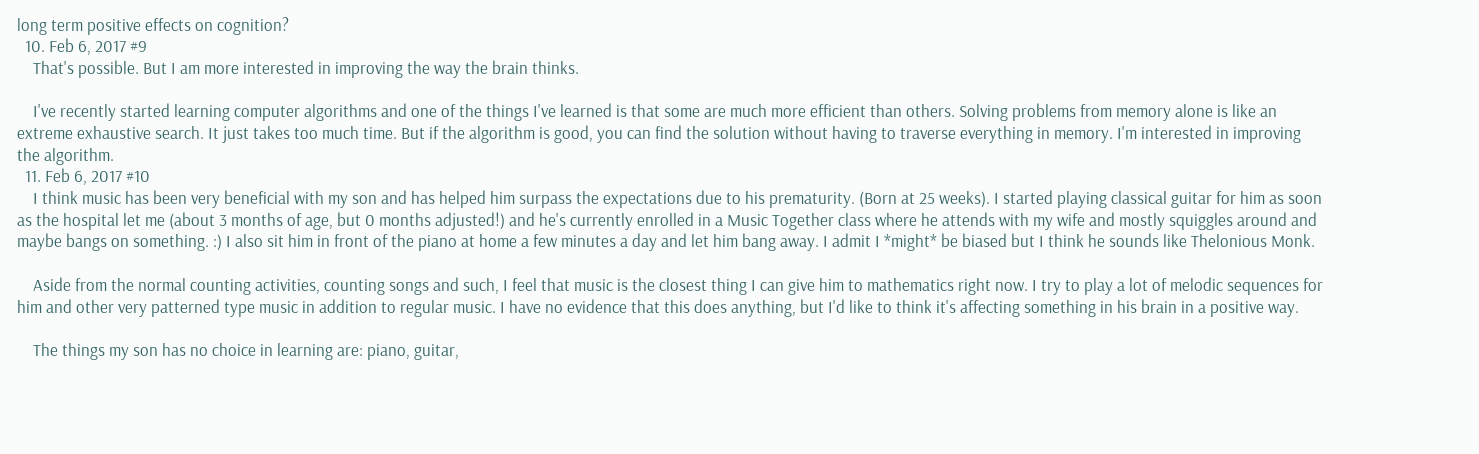long term positive effects on cognition?
  10. Feb 6, 2017 #9
    That's possible. But I am more interested in improving the way the brain thinks.

    I've recently started learning computer algorithms and one of the things I've learned is that some are much more efficient than others. Solving problems from memory alone is like an extreme exhaustive search. It just takes too much time. But if the algorithm is good, you can find the solution without having to traverse everything in memory. I'm interested in improving the algorithm.
  11. Feb 6, 2017 #10
    I think music has been very beneficial with my son and has helped him surpass the expectations due to his prematurity. (Born at 25 weeks). I started playing classical guitar for him as soon as the hospital let me (about 3 months of age, but 0 months adjusted!) and he's currently enrolled in a Music Together class where he attends with my wife and mostly squiggles around and maybe bangs on something. :) I also sit him in front of the piano at home a few minutes a day and let him bang away. I admit I *might* be biased but I think he sounds like Thelonious Monk.

    Aside from the normal counting activities, counting songs and such, I feel that music is the closest thing I can give him to mathematics right now. I try to play a lot of melodic sequences for him and other very patterned type music in addition to regular music. I have no evidence that this does anything, but I'd like to think it's affecting something in his brain in a positive way.

    The things my son has no choice in learning are: piano, guitar,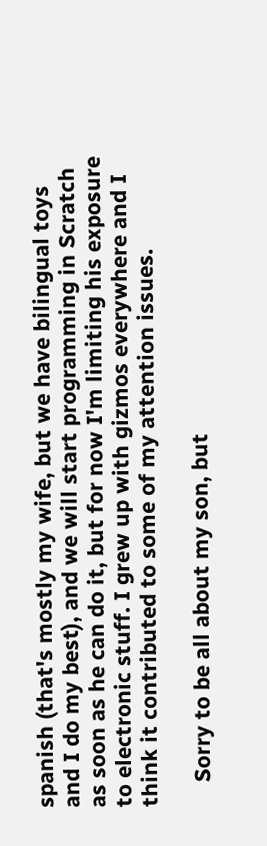spanish (that's mostly my wife, but we have bilingual toys and I do my best), and we will start programming in Scratch as soon as he can do it, but for now I'm limiting his exposure to electronic stuff. I grew up with gizmos everywhere and I think it contributed to some of my attention issues.

    Sorry to be all about my son, but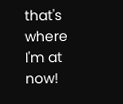that's where I'm at now!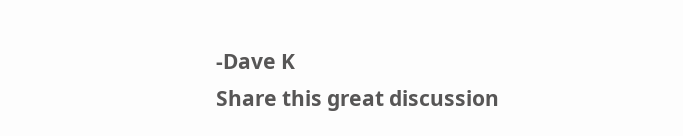-Dave K
Share this great discussion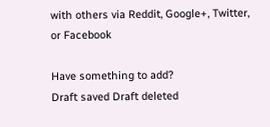with others via Reddit, Google+, Twitter, or Facebook

Have something to add?
Draft saved Draft deleted